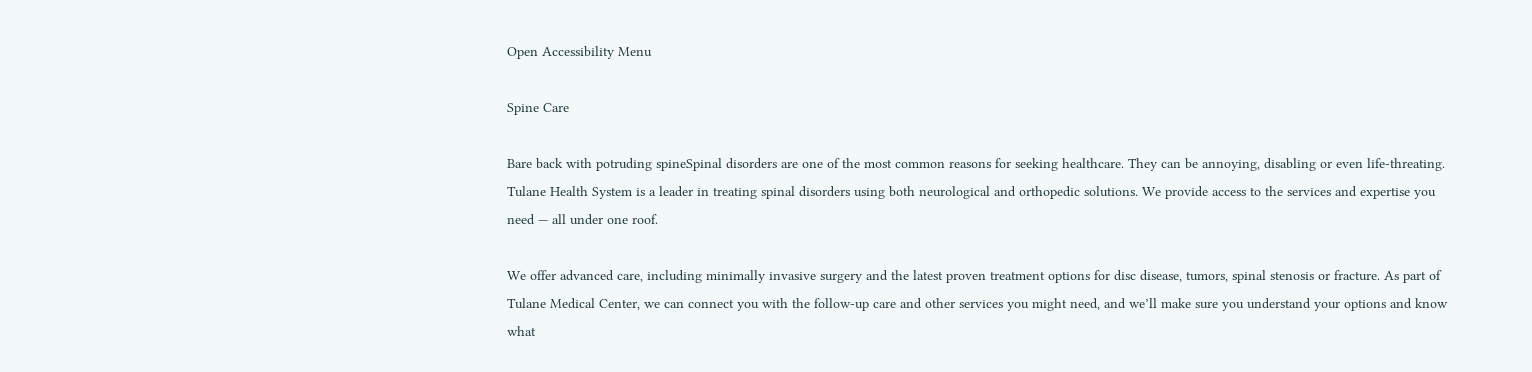Open Accessibility Menu

Spine Care

Bare back with potruding spineSpinal disorders are one of the most common reasons for seeking healthcare. They can be annoying, disabling or even life-threating. Tulane Health System is a leader in treating spinal disorders using both neurological and orthopedic solutions. We provide access to the services and expertise you need — all under one roof.

We offer advanced care, including minimally invasive surgery and the latest proven treatment options for disc disease, tumors, spinal stenosis or fracture. As part of Tulane Medical Center, we can connect you with the follow-up care and other services you might need, and we’ll make sure you understand your options and know what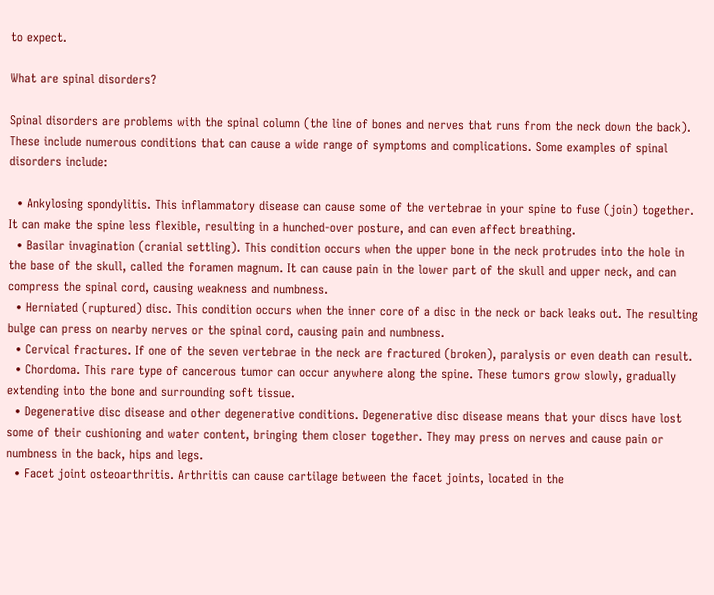to expect.

What are spinal disorders?

Spinal disorders are problems with the spinal column (the line of bones and nerves that runs from the neck down the back). These include numerous conditions that can cause a wide range of symptoms and complications. Some examples of spinal disorders include:

  • Ankylosing spondylitis. This inflammatory disease can cause some of the vertebrae in your spine to fuse (join) together. It can make the spine less flexible, resulting in a hunched-over posture, and can even affect breathing.
  • Basilar invagination (cranial settling). This condition occurs when the upper bone in the neck protrudes into the hole in the base of the skull, called the foramen magnum. It can cause pain in the lower part of the skull and upper neck, and can compress the spinal cord, causing weakness and numbness.
  • Herniated (ruptured) disc. This condition occurs when the inner core of a disc in the neck or back leaks out. The resulting bulge can press on nearby nerves or the spinal cord, causing pain and numbness.
  • Cervical fractures. If one of the seven vertebrae in the neck are fractured (broken), paralysis or even death can result.
  • Chordoma. This rare type of cancerous tumor can occur anywhere along the spine. These tumors grow slowly, gradually extending into the bone and surrounding soft tissue.
  • Degenerative disc disease and other degenerative conditions. Degenerative disc disease means that your discs have lost some of their cushioning and water content, bringing them closer together. They may press on nerves and cause pain or numbness in the back, hips and legs.
  • Facet joint osteoarthritis. Arthritis can cause cartilage between the facet joints, located in the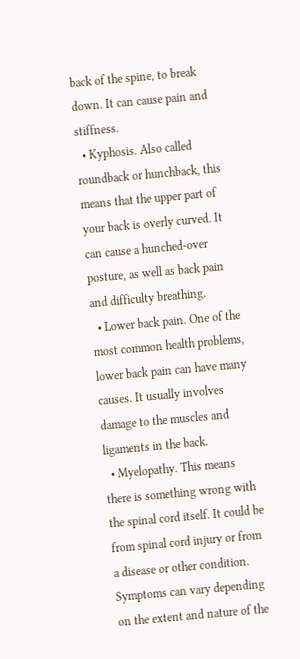back of the spine, to break down. It can cause pain and stiffness.
  • Kyphosis. Also called roundback or hunchback, this means that the upper part of your back is overly curved. It can cause a hunched-over posture, as well as back pain and difficulty breathing.
  • Lower back pain. One of the most common health problems, lower back pain can have many causes. It usually involves damage to the muscles and ligaments in the back.
  • Myelopathy. This means there is something wrong with the spinal cord itself. It could be from spinal cord injury or from a disease or other condition. Symptoms can vary depending on the extent and nature of the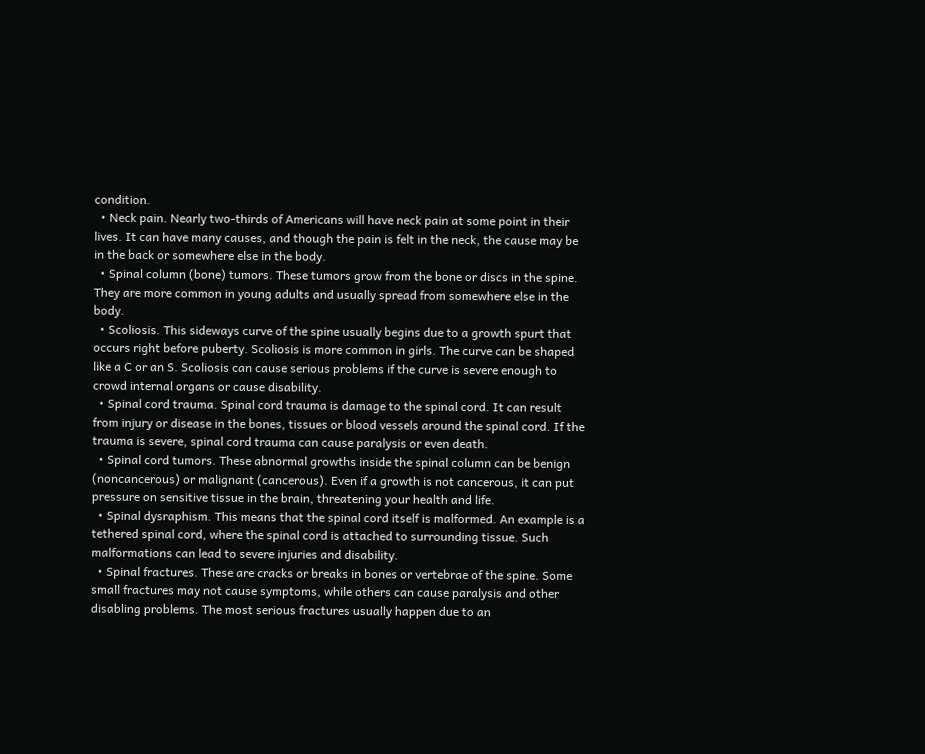condition.
  • Neck pain. Nearly two-thirds of Americans will have neck pain at some point in their lives. It can have many causes, and though the pain is felt in the neck, the cause may be in the back or somewhere else in the body.
  • Spinal column (bone) tumors. These tumors grow from the bone or discs in the spine. They are more common in young adults and usually spread from somewhere else in the body.
  • Scoliosis. This sideways curve of the spine usually begins due to a growth spurt that occurs right before puberty. Scoliosis is more common in girls. The curve can be shaped like a C or an S. Scoliosis can cause serious problems if the curve is severe enough to crowd internal organs or cause disability.
  • Spinal cord trauma. Spinal cord trauma is damage to the spinal cord. It can result from injury or disease in the bones, tissues or blood vessels around the spinal cord. If the trauma is severe, spinal cord trauma can cause paralysis or even death.
  • Spinal cord tumors. These abnormal growths inside the spinal column can be benign (noncancerous) or malignant (cancerous). Even if a growth is not cancerous, it can put pressure on sensitive tissue in the brain, threatening your health and life.
  • Spinal dysraphism. This means that the spinal cord itself is malformed. An example is a tethered spinal cord, where the spinal cord is attached to surrounding tissue. Such malformations can lead to severe injuries and disability.
  • Spinal fractures. These are cracks or breaks in bones or vertebrae of the spine. Some small fractures may not cause symptoms, while others can cause paralysis and other disabling problems. The most serious fractures usually happen due to an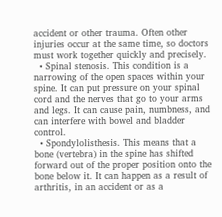accident or other trauma. Often other injuries occur at the same time, so doctors must work together quickly and precisely.
  • Spinal stenosis. This condition is a narrowing of the open spaces within your spine. It can put pressure on your spinal cord and the nerves that go to your arms and legs. It can cause pain, numbness, and can interfere with bowel and bladder control.
  • Spondylolisthesis. This means that a bone (vertebra) in the spine has shifted forward out of the proper position onto the bone below it. It can happen as a result of arthritis, in an accident or as a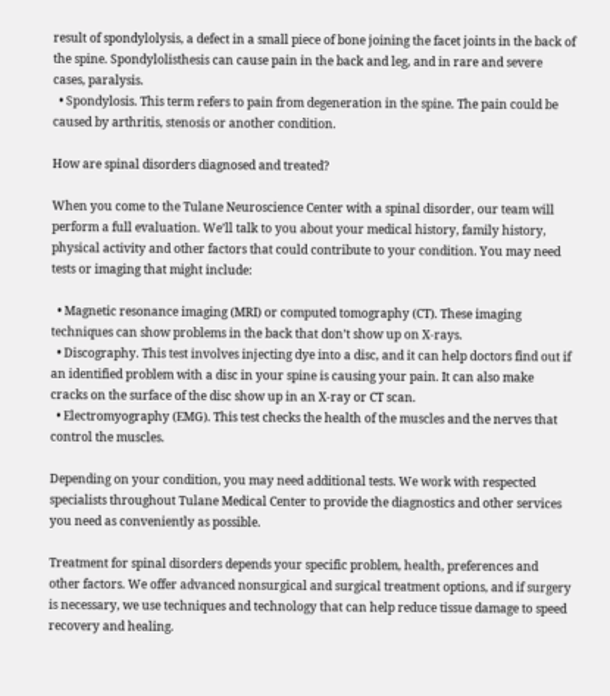result of spondylolysis, a defect in a small piece of bone joining the facet joints in the back of the spine. Spondylolisthesis can cause pain in the back and leg, and in rare and severe cases, paralysis.
  • Spondylosis. This term refers to pain from degeneration in the spine. The pain could be caused by arthritis, stenosis or another condition.

How are spinal disorders diagnosed and treated?

When you come to the Tulane Neuroscience Center with a spinal disorder, our team will perform a full evaluation. We’ll talk to you about your medical history, family history, physical activity and other factors that could contribute to your condition. You may need tests or imaging that might include:

  • Magnetic resonance imaging (MRI) or computed tomography (CT). These imaging techniques can show problems in the back that don’t show up on X-rays.
  • Discography. This test involves injecting dye into a disc, and it can help doctors find out if an identified problem with a disc in your spine is causing your pain. It can also make cracks on the surface of the disc show up in an X-ray or CT scan.
  • Electromyography (EMG). This test checks the health of the muscles and the nerves that control the muscles.

Depending on your condition, you may need additional tests. We work with respected specialists throughout Tulane Medical Center to provide the diagnostics and other services you need as conveniently as possible.

Treatment for spinal disorders depends your specific problem, health, preferences and other factors. We offer advanced nonsurgical and surgical treatment options, and if surgery is necessary, we use techniques and technology that can help reduce tissue damage to speed recovery and healing.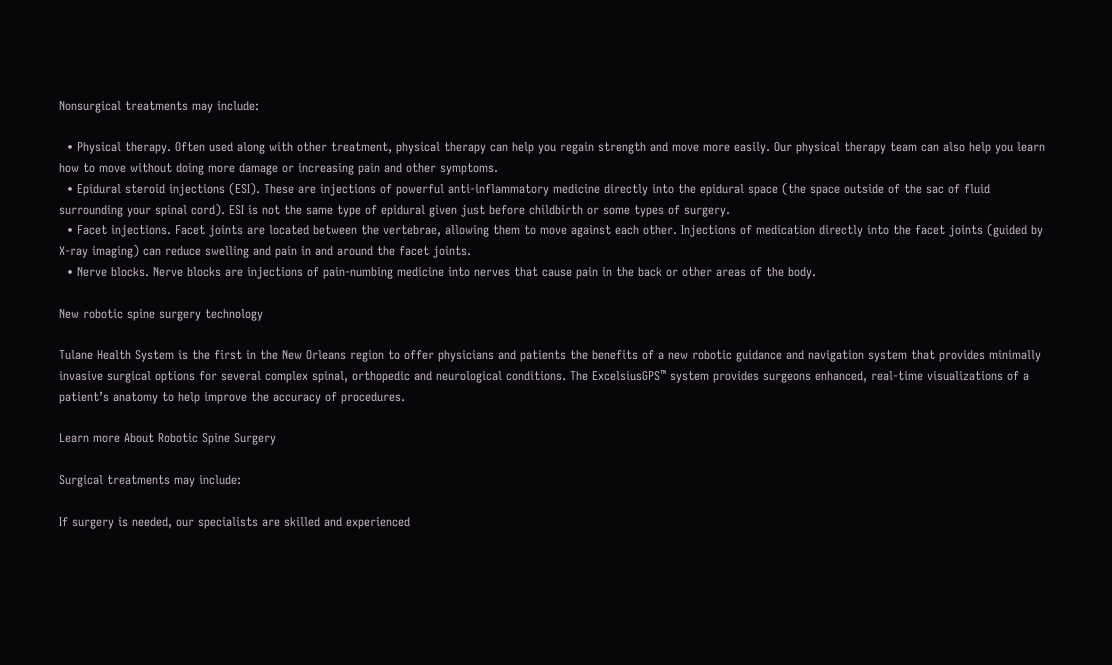Nonsurgical treatments may include:

  • Physical therapy. Often used along with other treatment, physical therapy can help you regain strength and move more easily. Our physical therapy team can also help you learn how to move without doing more damage or increasing pain and other symptoms.
  • Epidural steroid injections (ESI). These are injections of powerful anti-inflammatory medicine directly into the epidural space (the space outside of the sac of fluid surrounding your spinal cord). ESI is not the same type of epidural given just before childbirth or some types of surgery.
  • Facet injections. Facet joints are located between the vertebrae, allowing them to move against each other. Injections of medication directly into the facet joints (guided by X-ray imaging) can reduce swelling and pain in and around the facet joints.
  • Nerve blocks. Nerve blocks are injections of pain-numbing medicine into nerves that cause pain in the back or other areas of the body.

New robotic spine surgery technology

Tulane Health System is the first in the New Orleans region to offer physicians and patients the benefits of a new robotic guidance and navigation system that provides minimally invasive surgical options for several complex spinal, orthopedic and neurological conditions. The ExcelsiusGPS™ system provides surgeons enhanced, real-time visualizations of a patient’s anatomy to help improve the accuracy of procedures.

Learn more About Robotic Spine Surgery

Surgical treatments may include:

If surgery is needed, our specialists are skilled and experienced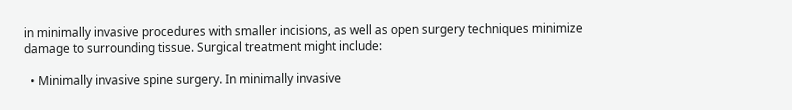in minimally invasive procedures with smaller incisions, as well as open surgery techniques minimize damage to surrounding tissue. Surgical treatment might include:

  • Minimally invasive spine surgery. In minimally invasive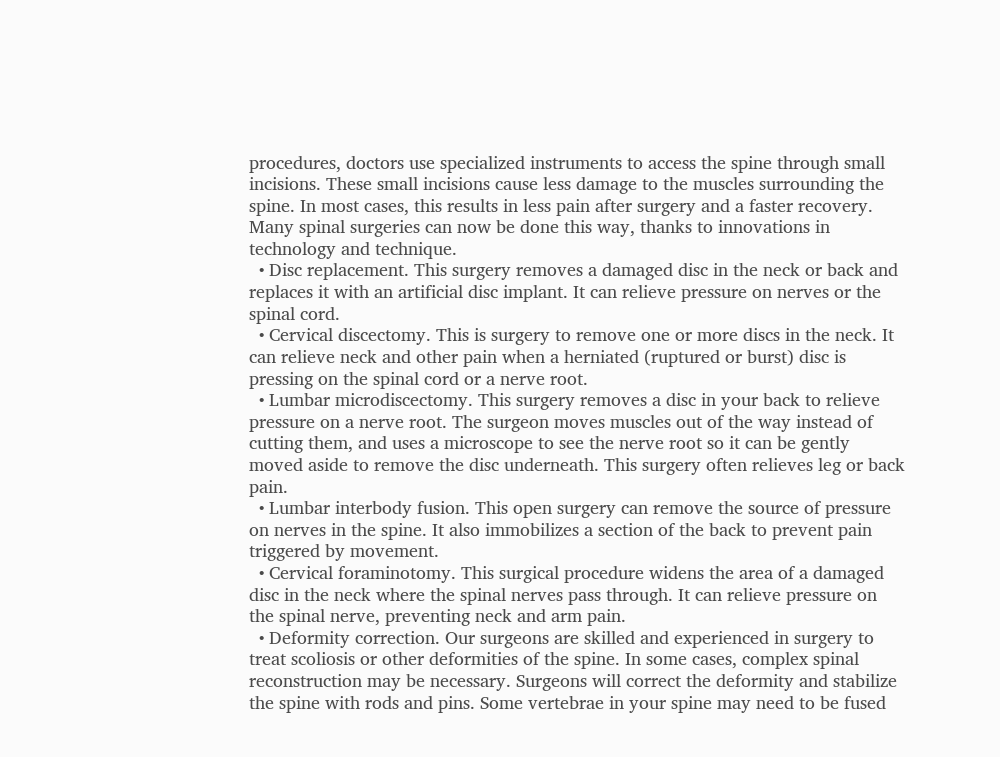procedures, doctors use specialized instruments to access the spine through small incisions. These small incisions cause less damage to the muscles surrounding the spine. In most cases, this results in less pain after surgery and a faster recovery. Many spinal surgeries can now be done this way, thanks to innovations in technology and technique.
  • Disc replacement. This surgery removes a damaged disc in the neck or back and replaces it with an artificial disc implant. It can relieve pressure on nerves or the spinal cord.
  • Cervical discectomy. This is surgery to remove one or more discs in the neck. It can relieve neck and other pain when a herniated (ruptured or burst) disc is pressing on the spinal cord or a nerve root.
  • Lumbar microdiscectomy. This surgery removes a disc in your back to relieve pressure on a nerve root. The surgeon moves muscles out of the way instead of cutting them, and uses a microscope to see the nerve root so it can be gently moved aside to remove the disc underneath. This surgery often relieves leg or back pain.
  • Lumbar interbody fusion. This open surgery can remove the source of pressure on nerves in the spine. It also immobilizes a section of the back to prevent pain triggered by movement.
  • Cervical foraminotomy. This surgical procedure widens the area of a damaged disc in the neck where the spinal nerves pass through. It can relieve pressure on the spinal nerve, preventing neck and arm pain.
  • Deformity correction. Our surgeons are skilled and experienced in surgery to treat scoliosis or other deformities of the spine. In some cases, complex spinal reconstruction may be necessary. Surgeons will correct the deformity and stabilize the spine with rods and pins. Some vertebrae in your spine may need to be fused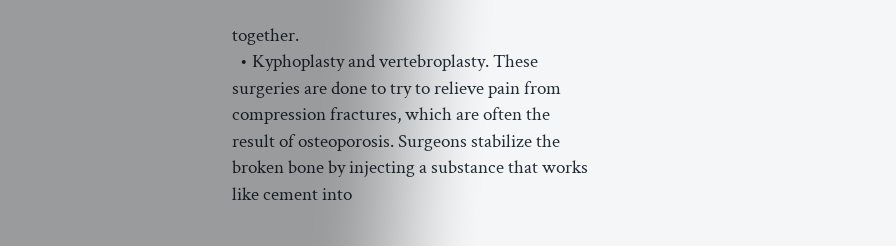together.
  • Kyphoplasty and vertebroplasty. These surgeries are done to try to relieve pain from compression fractures, which are often the result of osteoporosis. Surgeons stabilize the broken bone by injecting a substance that works like cement into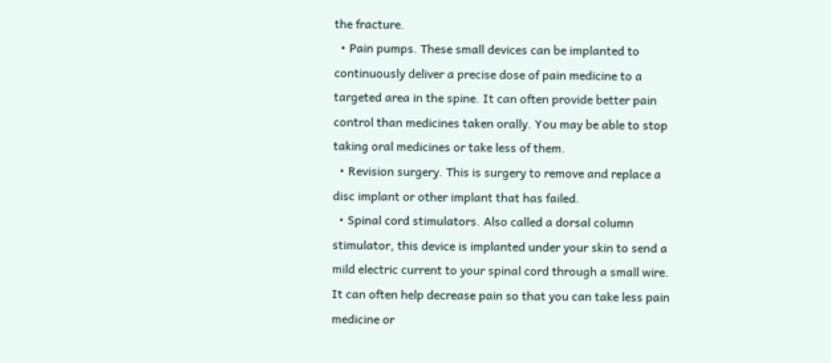the fracture.
  • Pain pumps. These small devices can be implanted to continuously deliver a precise dose of pain medicine to a targeted area in the spine. It can often provide better pain control than medicines taken orally. You may be able to stop taking oral medicines or take less of them.
  • Revision surgery. This is surgery to remove and replace a disc implant or other implant that has failed.
  • Spinal cord stimulators. Also called a dorsal column stimulator, this device is implanted under your skin to send a mild electric current to your spinal cord through a small wire. It can often help decrease pain so that you can take less pain medicine or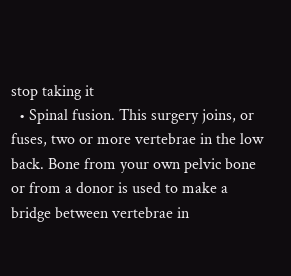stop taking it
  • Spinal fusion. This surgery joins, or fuses, two or more vertebrae in the low back. Bone from your own pelvic bone or from a donor is used to make a bridge between vertebrae in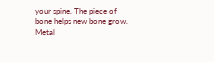your spine. The piece of bone helps new bone grow. Metal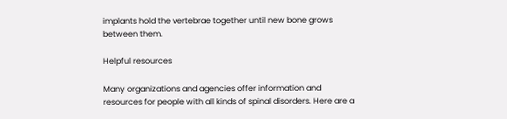implants hold the vertebrae together until new bone grows between them.

Helpful resources

Many organizations and agencies offer information and resources for people with all kinds of spinal disorders. Here are a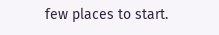few places to start.